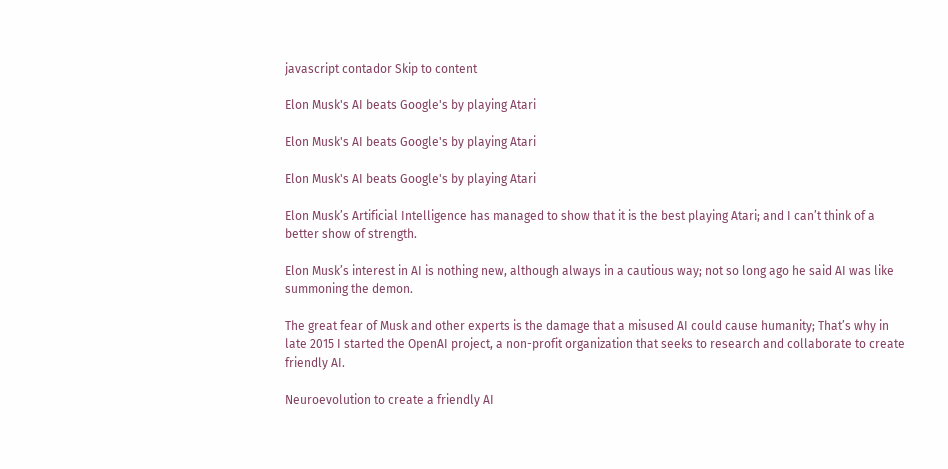javascript contador Skip to content

Elon Musk's AI beats Google's by playing Atari

Elon Musk's AI beats Google's by playing Atari

Elon Musk's AI beats Google's by playing Atari

Elon Musk’s Artificial Intelligence has managed to show that it is the best playing Atari; and I can’t think of a better show of strength.

Elon Musk’s interest in AI is nothing new, although always in a cautious way; not so long ago he said AI was like summoning the demon.

The great fear of Musk and other experts is the damage that a misused AI could cause humanity; That’s why in late 2015 I started the OpenAI project, a non-profit organization that seeks to research and collaborate to create friendly AI.

Neuroevolution to create a friendly AI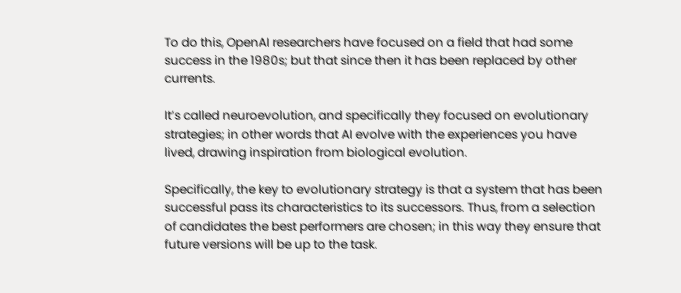To do this, OpenAI researchers have focused on a field that had some success in the 1980s; but that since then it has been replaced by other currents.

It’s called neuroevolution, and specifically they focused on evolutionary strategies; in other words that AI evolve with the experiences you have lived, drawing inspiration from biological evolution.

Specifically, the key to evolutionary strategy is that a system that has been successful pass its characteristics to its successors. Thus, from a selection of candidates the best performers are chosen; in this way they ensure that future versions will be up to the task.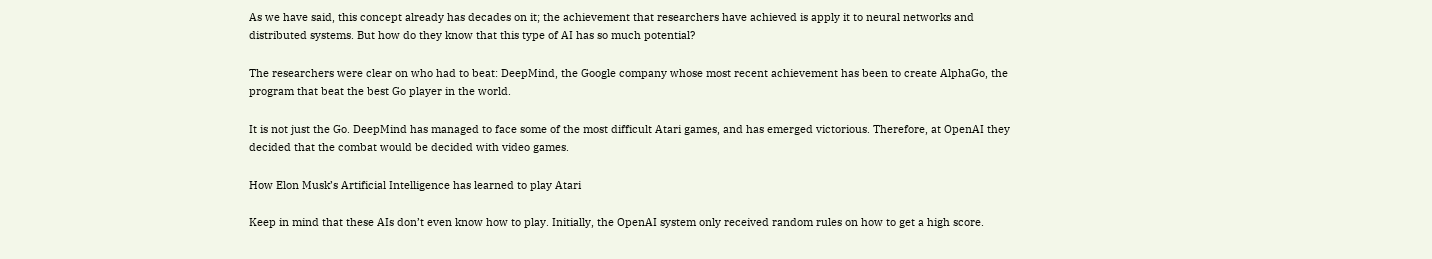As we have said, this concept already has decades on it; the achievement that researchers have achieved is apply it to neural networks and distributed systems. But how do they know that this type of AI has so much potential?

The researchers were clear on who had to beat: DeepMind, the Google company whose most recent achievement has been to create AlphaGo, the program that beat the best Go player in the world.

It is not just the Go. DeepMind has managed to face some of the most difficult Atari games, and has emerged victorious. Therefore, at OpenAI they decided that the combat would be decided with video games.

How Elon Musk’s Artificial Intelligence has learned to play Atari

Keep in mind that these AIs don’t even know how to play. Initially, the OpenAI system only received random rules on how to get a high score.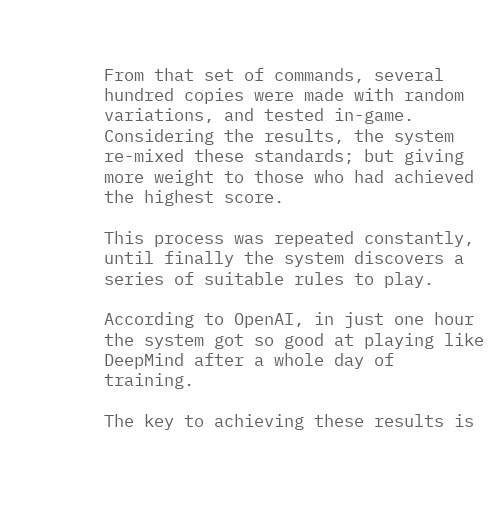From that set of commands, several hundred copies were made with random variations, and tested in-game. Considering the results, the system re-mixed these standards; but giving more weight to those who had achieved the highest score.

This process was repeated constantly, until finally the system discovers a series of suitable rules to play.

According to OpenAI, in just one hour the system got so good at playing like DeepMind after a whole day of training.

The key to achieving these results is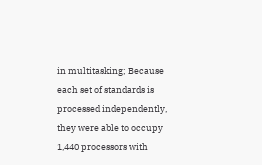in multitasking; Because each set of standards is processed independently, they were able to occupy 1,440 processors with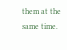them at the same time.